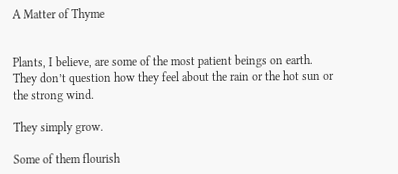A Matter of Thyme


Plants, I believe, are some of the most patient beings on earth. They don’t question how they feel about the rain or the hot sun or the strong wind.

They simply grow.

Some of them flourish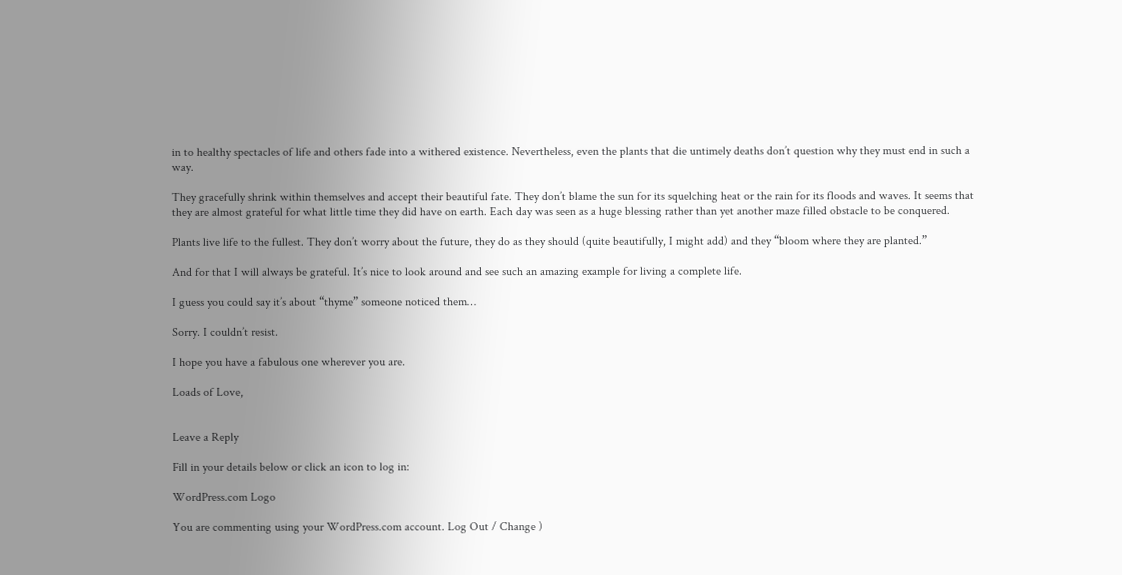in to healthy spectacles of life and others fade into a withered existence. Nevertheless, even the plants that die untimely deaths don’t question why they must end in such a way.

They gracefully shrink within themselves and accept their beautiful fate. They don’t blame the sun for its squelching heat or the rain for its floods and waves. It seems that they are almost grateful for what little time they did have on earth. Each day was seen as a huge blessing rather than yet another maze filled obstacle to be conquered.

Plants live life to the fullest. They don’t worry about the future, they do as they should (quite beautifully, I might add) and they “bloom where they are planted.”

And for that I will always be grateful. It’s nice to look around and see such an amazing example for living a complete life.

I guess you could say it’s about “thyme” someone noticed them…

Sorry. I couldn’t resist.

I hope you have a fabulous one wherever you are.

Loads of Love,


Leave a Reply

Fill in your details below or click an icon to log in:

WordPress.com Logo

You are commenting using your WordPress.com account. Log Out / Change )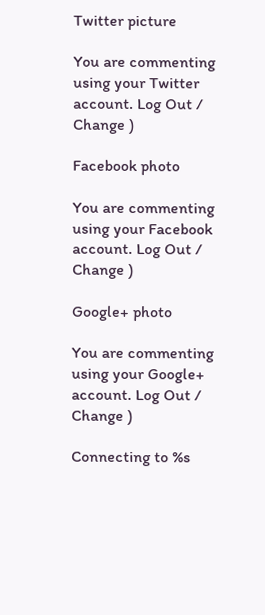Twitter picture

You are commenting using your Twitter account. Log Out / Change )

Facebook photo

You are commenting using your Facebook account. Log Out / Change )

Google+ photo

You are commenting using your Google+ account. Log Out / Change )

Connecting to %s